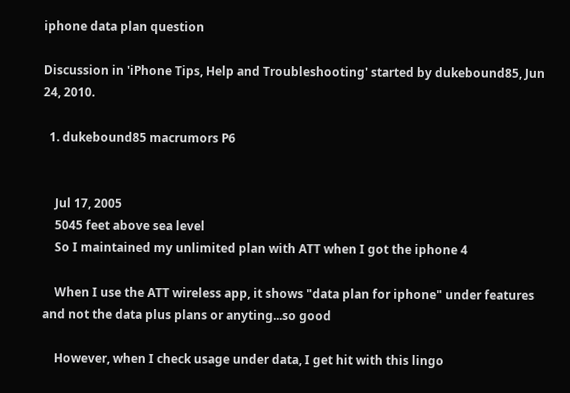iphone data plan question

Discussion in 'iPhone Tips, Help and Troubleshooting' started by dukebound85, Jun 24, 2010.

  1. dukebound85 macrumors P6


    Jul 17, 2005
    5045 feet above sea level
    So I maintained my unlimited plan with ATT when I got the iphone 4

    When I use the ATT wireless app, it shows "data plan for iphone" under features and not the data plus plans or anyting...so good

    However, when I check usage under data, I get hit with this lingo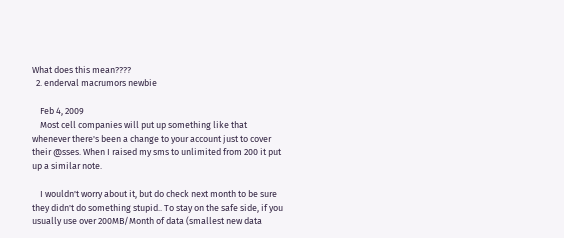What does this mean????
  2. enderval macrumors newbie

    Feb 4, 2009
    Most cell companies will put up something like that whenever there's been a change to your account just to cover their @sses. When I raised my sms to unlimited from 200 it put up a similar note.

    I wouldn't worry about it, but do check next month to be sure they didn't do something stupid.. To stay on the safe side, if you usually use over 200MB/Month of data (smallest new data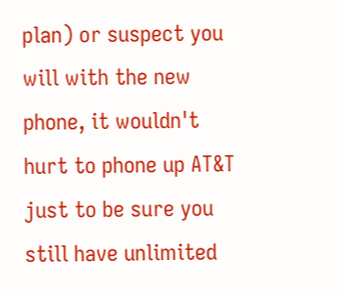plan) or suspect you will with the new phone, it wouldn't hurt to phone up AT&T just to be sure you still have unlimited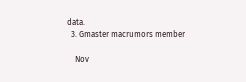data.
  3. Gmaster macrumors member

    Nov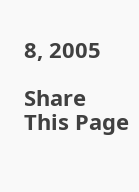8, 2005

Share This Page